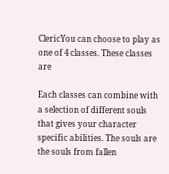ClericYou can choose to play as one of 4 classes. These classes are

Each classes can combine with a selection of different souls that gives your character specific abilities. The souls are the souls from fallen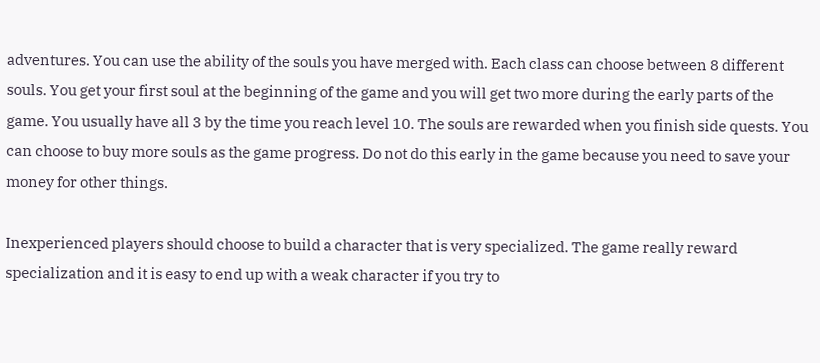adventures. You can use the ability of the souls you have merged with. Each class can choose between 8 different souls. You get your first soul at the beginning of the game and you will get two more during the early parts of the game. You usually have all 3 by the time you reach level 10. The souls are rewarded when you finish side quests. You can choose to buy more souls as the game progress. Do not do this early in the game because you need to save your money for other things.

Inexperienced players should choose to build a character that is very specialized. The game really reward specialization and it is easy to end up with a weak character if you try to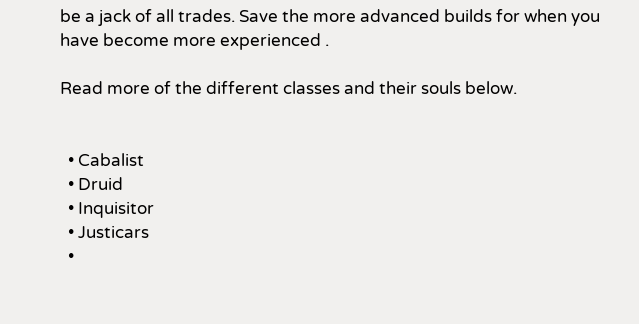be a jack of all trades. Save the more advanced builds for when you have become more experienced .

Read more of the different classes and their souls below.


  • Cabalist
  • Druid
  • Inquisitor
  • Justicars
  •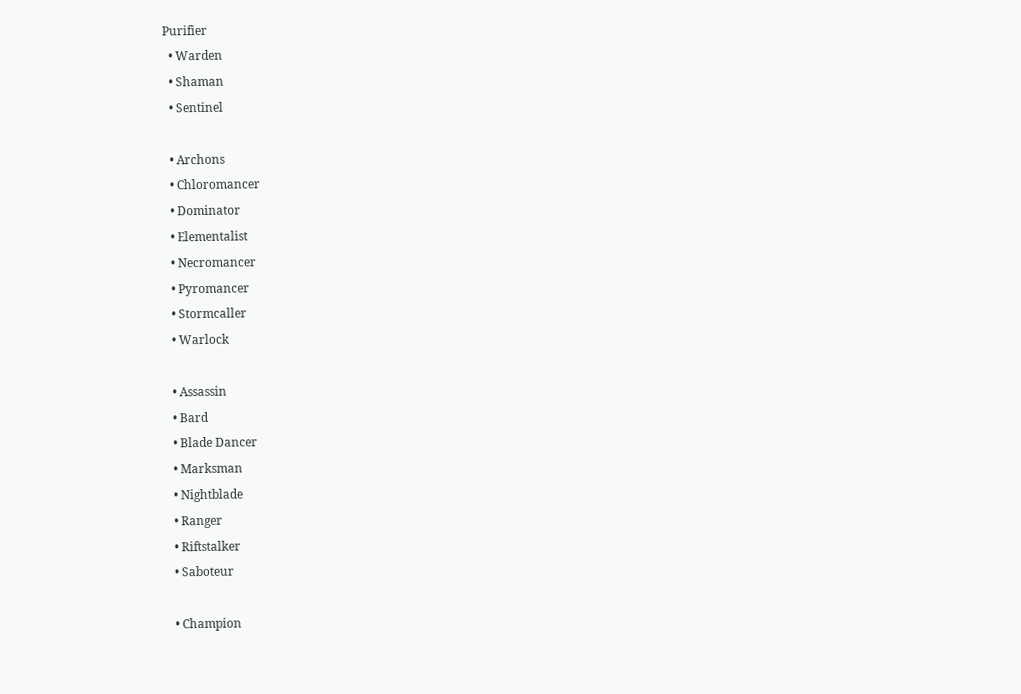Purifier
  • Warden
  • Shaman
  • Sentinel

  • Archons
  • Chloromancer
  • Dominator
  • Elementalist
  • Necromancer
  • Pyromancer
  • Stormcaller
  • Warlock

  • Assassin
  • Bard
  • Blade Dancer
  • Marksman
  • Nightblade
  • Ranger
  • Riftstalker
  • Saboteur

  • Champion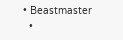• Beastmaster
  •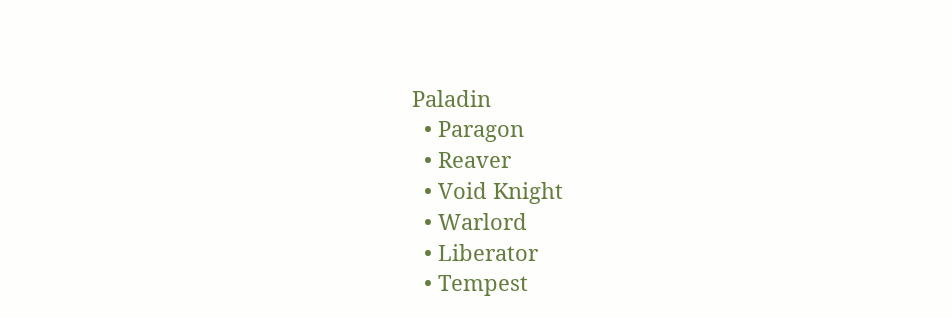Paladin
  • Paragon
  • Reaver
  • Void Knight
  • Warlord
  • Liberator
  • Tempest